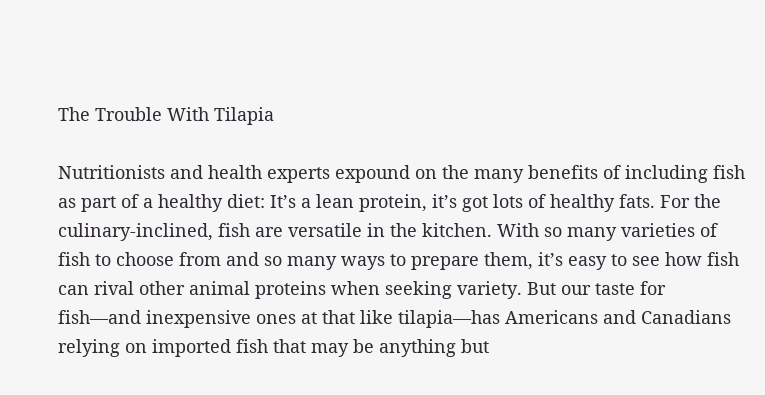The Trouble With Tilapia

Nutritionists and health experts expound on the many benefits of including fish as part of a healthy diet: It’s a lean protein, it’s got lots of healthy fats. For the culinary-inclined, fish are versatile in the kitchen. With so many varieties of fish to choose from and so many ways to prepare them, it’s easy to see how fish can rival other animal proteins when seeking variety. But our taste for fish—and inexpensive ones at that like tilapia—has Americans and Canadians relying on imported fish that may be anything but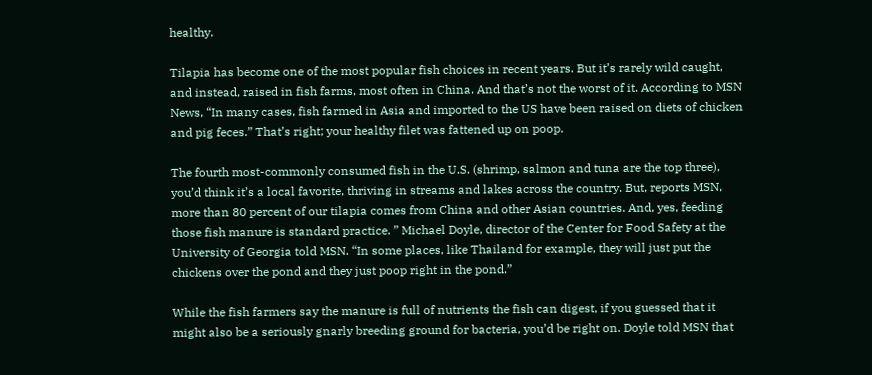healthy.

Tilapia has become one of the most popular fish choices in recent years. But it’s rarely wild caught, and instead, raised in fish farms, most often in China. And that’s not the worst of it. According to MSN News, “In many cases, fish farmed in Asia and imported to the US have been raised on diets of chicken and pig feces.” That’s right; your healthy filet was fattened up on poop.

The fourth most-commonly consumed fish in the U.S. (shrimp, salmon and tuna are the top three), you’d think it’s a local favorite, thriving in streams and lakes across the country. But, reports MSN, more than 80 percent of our tilapia comes from China and other Asian countries. And, yes, feeding those fish manure is standard practice. ” Michael Doyle, director of the Center for Food Safety at the University of Georgia told MSN. “In some places, like Thailand for example, they will just put the chickens over the pond and they just poop right in the pond.”

While the fish farmers say the manure is full of nutrients the fish can digest, if you guessed that it might also be a seriously gnarly breeding ground for bacteria, you’d be right on. Doyle told MSN that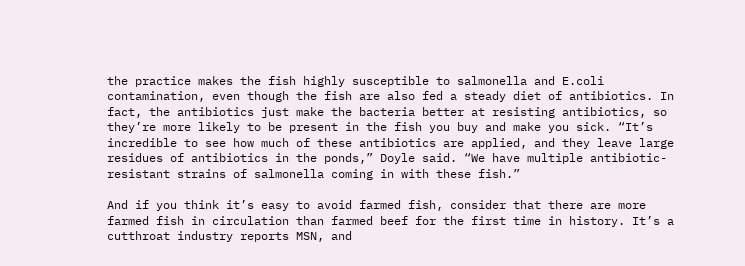the practice makes the fish highly susceptible to salmonella and E.coli contamination, even though the fish are also fed a steady diet of antibiotics. In fact, the antibiotics just make the bacteria better at resisting antibiotics, so they’re more likely to be present in the fish you buy and make you sick. “It’s incredible to see how much of these antibiotics are applied, and they leave large residues of antibiotics in the ponds,” Doyle said. “We have multiple antibiotic-resistant strains of salmonella coming in with these fish.”

And if you think it’s easy to avoid farmed fish, consider that there are more farmed fish in circulation than farmed beef for the first time in history. It’s a cutthroat industry reports MSN, and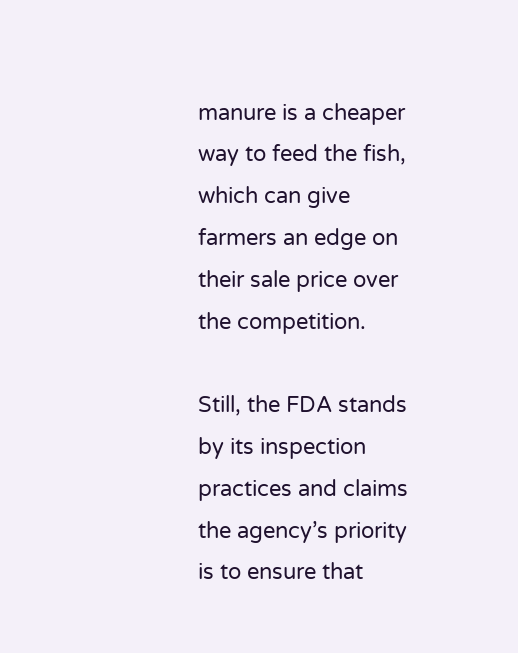manure is a cheaper way to feed the fish, which can give farmers an edge on their sale price over the competition.

Still, the FDA stands by its inspection practices and claims the agency’s priority is to ensure that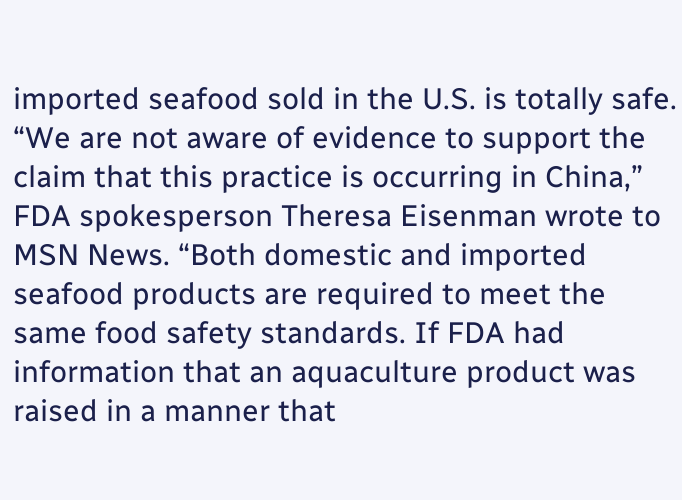imported seafood sold in the U.S. is totally safe. “We are not aware of evidence to support the claim that this practice is occurring in China,” FDA spokesperson Theresa Eisenman wrote to MSN News. “Both domestic and imported seafood products are required to meet the same food safety standards. If FDA had information that an aquaculture product was raised in a manner that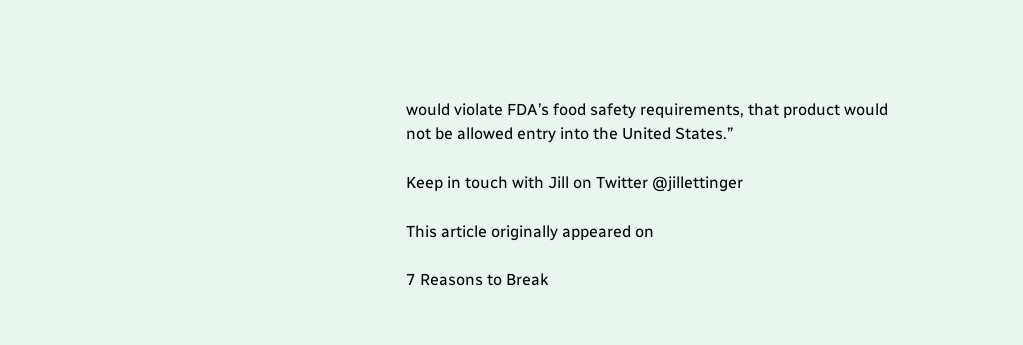would violate FDA’s food safety requirements, that product would not be allowed entry into the United States.”

Keep in touch with Jill on Twitter @jillettinger

This article originally appeared on

7 Reasons to Break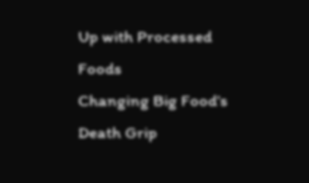Up with Processed Foods
Changing Big Food’s Death Grip